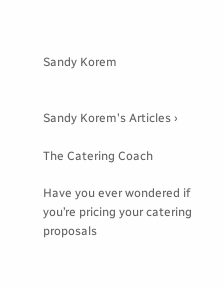Sandy Korem


Sandy Korem's Articles ›

The Catering Coach

Have you ever wondered if you’re pricing your catering proposals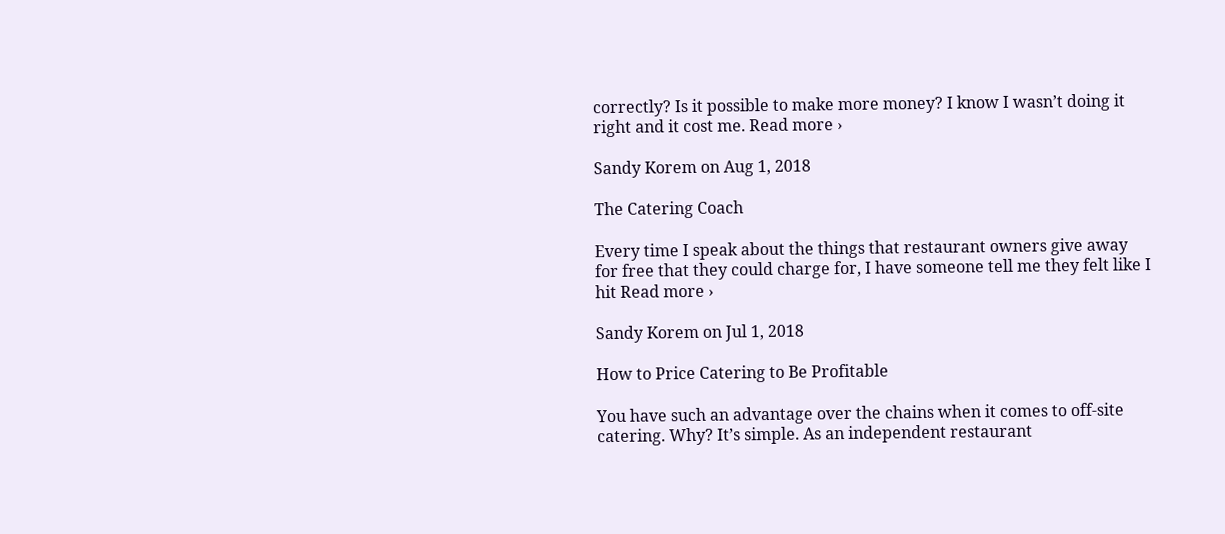correctly? Is it possible to make more money? I know I wasn’t doing it right and it cost me. Read more ›

Sandy Korem on Aug 1, 2018

The Catering Coach

Every time I speak about the things that restaurant owners give away for free that they could charge for, I have someone tell me they felt like I hit Read more ›

Sandy Korem on Jul 1, 2018

How to Price Catering to Be Profitable

You have such an advantage over the chains when it comes to off-site catering. Why? It’s simple. As an independent restaurant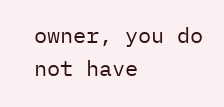owner, you do not have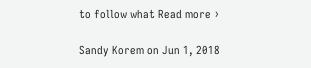to follow what Read more ›

Sandy Korem on Jun 1, 2018